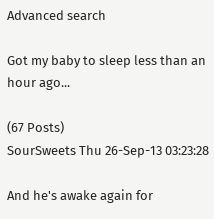Advanced search

Got my baby to sleep less than an hour ago...

(67 Posts)
SourSweets Thu 26-Sep-13 03:23:28

And he's awake again for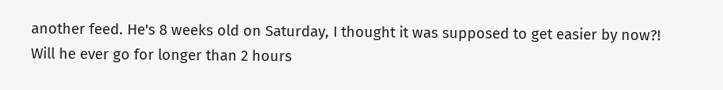another feed. He's 8 weeks old on Saturday, I thought it was supposed to get easier by now?! Will he ever go for longer than 2 hours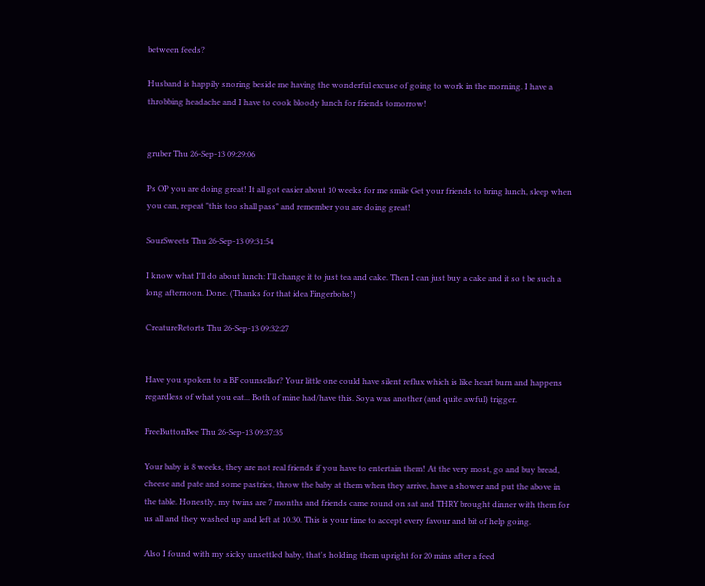between feeds?

Husband is happily snoring beside me having the wonderful excuse of going to work in the morning. I have a throbbing headache and I have to cook bloody lunch for friends tomorrow!


gruber Thu 26-Sep-13 09:29:06

Ps OP you are doing great! It all got easier about 10 weeks for me smile Get your friends to bring lunch, sleep when you can, repeat "this too shall pass" and remember you are doing great!

SourSweets Thu 26-Sep-13 09:31:54

I know what I'll do about lunch: I'll change it to just tea and cake. Then I can just buy a cake and it so t be such a long afternoon. Done. (Thanks for that idea Fingerbobs!)

CreatureRetorts Thu 26-Sep-13 09:32:27


Have you spoken to a BF counsellor? Your little one could have silent reflux which is like heart burn and happens regardless of what you eat... Both of mine had/have this. Soya was another (and quite awful) trigger.

FreeButtonBee Thu 26-Sep-13 09:37:35

Your baby is 8 weeks, they are not real friends if you have to entertain them! At the very most, go and buy bread, cheese and pate and some pastries, throw the baby at them when they arrive, have a shower and put the above in the table. Honestly, my twins are 7 months and friends came round on sat and THRY brought dinner with them for us all and they washed up and left at 10.30. This is your time to accept every favour and bit of help going.

Also I found with my sicky unsettled baby, that's holding them upright for 20 mins after a feed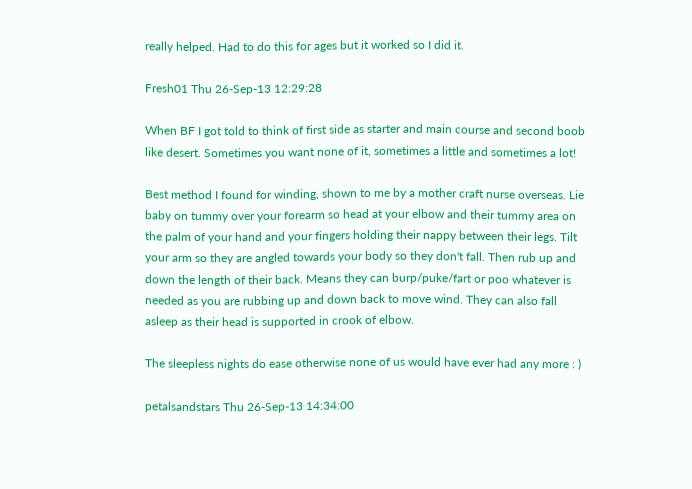really helped. Had to do this for ages but it worked so I did it.

Fresh01 Thu 26-Sep-13 12:29:28

When BF I got told to think of first side as starter and main course and second boob like desert. Sometimes you want none of it, sometimes a little and sometimes a lot!

Best method I found for winding, shown to me by a mother craft nurse overseas. Lie baby on tummy over your forearm so head at your elbow and their tummy area on the palm of your hand and your fingers holding their nappy between their legs. Tilt your arm so they are angled towards your body so they don't fall. Then rub up and down the length of their back. Means they can burp/puke/fart or poo whatever is needed as you are rubbing up and down back to move wind. They can also fall asleep as their head is supported in crook of elbow.

The sleepless nights do ease otherwise none of us would have ever had any more : )

petalsandstars Thu 26-Sep-13 14:34:00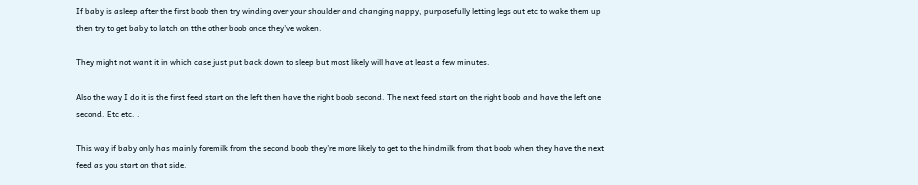If baby is asleep after the first boob then try winding over your shoulder and changing nappy, purposefully letting legs out etc to wake them up then try to get baby to latch on tthe other boob once they've woken.

They might not want it in which case just put back down to sleep but most likely will have at least a few minutes.

Also the way I do it is the first feed start on the left then have the right boob second. The next feed start on the right boob and have the left one second. Etc etc. .

This way if baby only has mainly foremilk from the second boob they're more likely to get to the hindmilk from that boob when they have the next feed as you start on that side.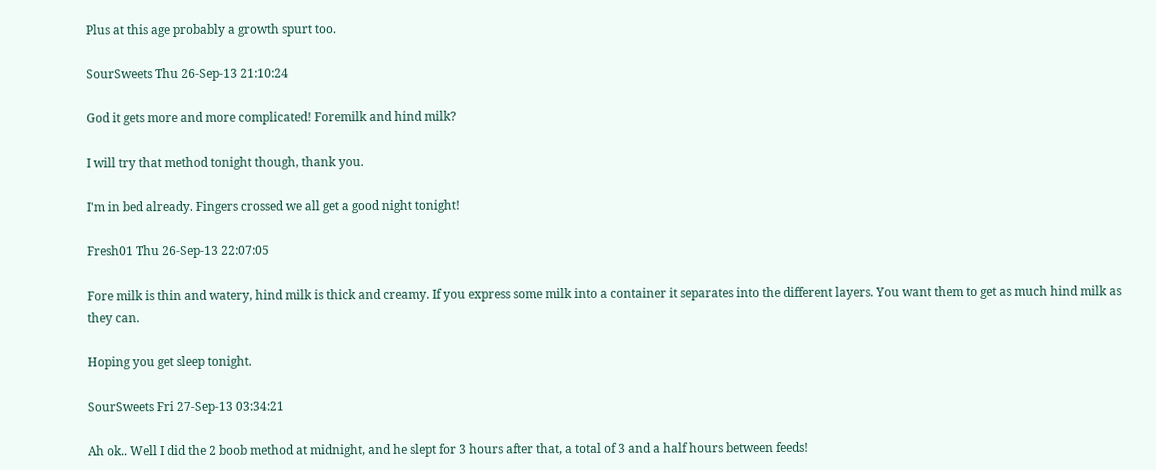Plus at this age probably a growth spurt too.

SourSweets Thu 26-Sep-13 21:10:24

God it gets more and more complicated! Foremilk and hind milk?

I will try that method tonight though, thank you.

I'm in bed already. Fingers crossed we all get a good night tonight!

Fresh01 Thu 26-Sep-13 22:07:05

Fore milk is thin and watery, hind milk is thick and creamy. If you express some milk into a container it separates into the different layers. You want them to get as much hind milk as they can.

Hoping you get sleep tonight.

SourSweets Fri 27-Sep-13 03:34:21

Ah ok.. Well I did the 2 boob method at midnight, and he slept for 3 hours after that, a total of 3 and a half hours between feeds!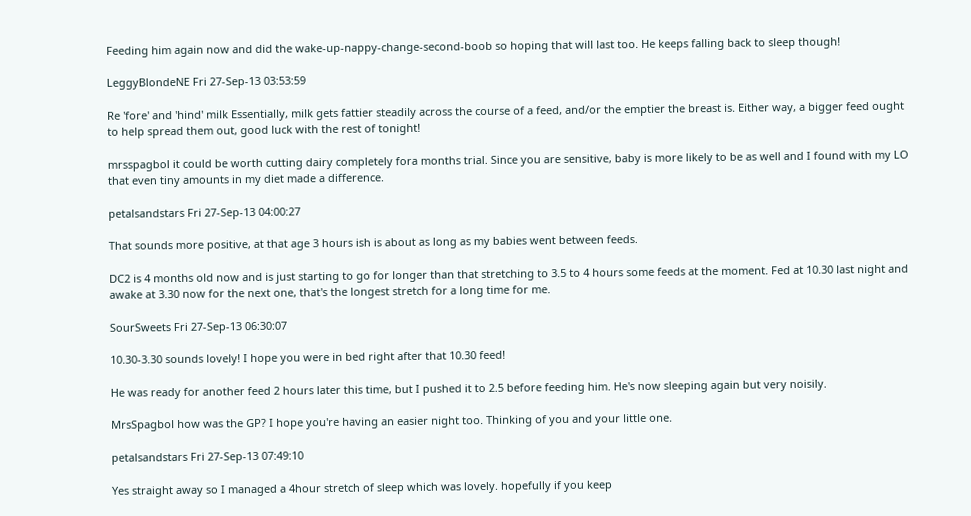Feeding him again now and did the wake-up-nappy-change-second-boob so hoping that will last too. He keeps falling back to sleep though!

LeggyBlondeNE Fri 27-Sep-13 03:53:59

Re 'fore' and 'hind' milk Essentially, milk gets fattier steadily across the course of a feed, and/or the emptier the breast is. Either way, a bigger feed ought to help spread them out, good luck with the rest of tonight!

mrsspagbol it could be worth cutting dairy completely fora months trial. Since you are sensitive, baby is more likely to be as well and I found with my LO that even tiny amounts in my diet made a difference.

petalsandstars Fri 27-Sep-13 04:00:27

That sounds more positive, at that age 3 hours ish is about as long as my babies went between feeds.

DC2 is 4 months old now and is just starting to go for longer than that stretching to 3.5 to 4 hours some feeds at the moment. Fed at 10.30 last night and awake at 3.30 now for the next one, that's the longest stretch for a long time for me.

SourSweets Fri 27-Sep-13 06:30:07

10.30-3.30 sounds lovely! I hope you were in bed right after that 10.30 feed!

He was ready for another feed 2 hours later this time, but I pushed it to 2.5 before feeding him. He's now sleeping again but very noisily.

MrsSpagbol how was the GP? I hope you're having an easier night too. Thinking of you and your little one.

petalsandstars Fri 27-Sep-13 07:49:10

Yes straight away so I managed a 4hour stretch of sleep which was lovely. hopefully if you keep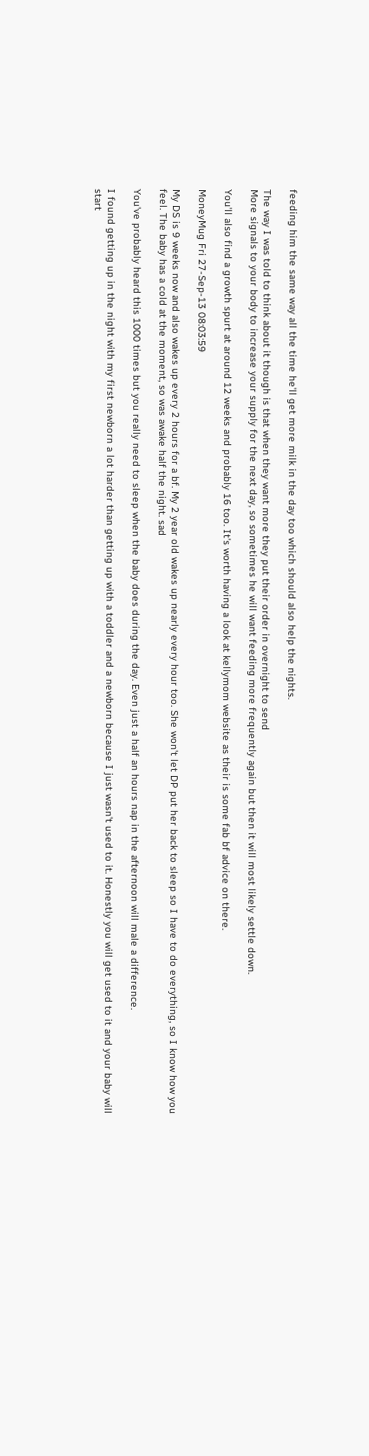feeding him the same way all the time he'll get more milk in the day too which should also help the nights.

The way I was told to think about it though is that when they want more they put their order in overnight to send
More signals to your body to increase your supply for the next day, so sometimes he will want feeding more frequently again but then it will most likely settle down.

You'll also find a growth spurt at around 12 weeks and probably 16 too. It's worth having a look at kellymom website as their is some fab bf advice on there.

MoneyMug Fri 27-Sep-13 08:03:59

My DS is 9 weeks now and also wakes up every 2 hours for a bf. My 2 year old wakes up nearly every hour too. She won't let DP put her back to sleep so I have to do everything, so I know how you feel. The baby has a cold at the moment, so was awake half the night. sad

You've probably heard this 1000 times but you really need to sleep when the baby does during the day. Even just a half an hours nap in the afternoon will male a difference.

I found getting up in the night with my first newborn a lot harder than getting up with a toddler and a newborn because I just wasn't used to it. Honestly you will get used to it and your baby will start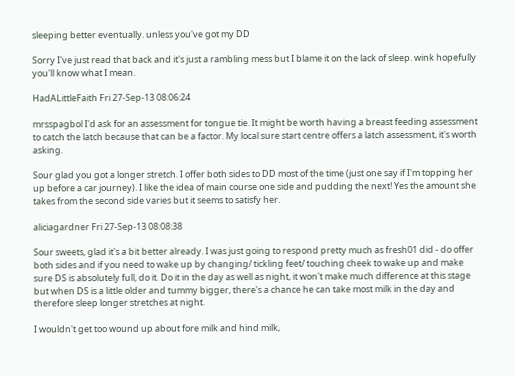sleeping better eventually. unless you've got my DD

Sorry I've just read that back and it's just a rambling mess but I blame it on the lack of sleep. wink hopefully you'll know what I mean.

HadALittleFaith Fri 27-Sep-13 08:06:24

mrsspagbol I'd ask for an assessment for tongue tie. It might be worth having a breast feeding assessment to catch the latch because that can be a factor. My local sure start centre offers a latch assessment, it's worth asking.

Sour glad you got a longer stretch. I offer both sides to DD most of the time (just one say if I'm topping her up before a car journey). I like the idea of main course one side and pudding the next! Yes the amount she takes from the second side varies but it seems to satisfy her.

aliciagardner Fri 27-Sep-13 08:08:38

Sour sweets, glad it's a bit better already. I was just going to respond pretty much as fresh01 did - do offer both sides and if you need to wake up by changing/ tickling feet/ touching cheek to wake up and make sure DS is absolutely full, do it. Do it in the day as well as night, it won't make much difference at this stage but when DS is a little older and tummy bigger, there's a chance he can take most milk in the day and therefore sleep longer stretches at night.

I wouldn't get too wound up about fore milk and hind milk,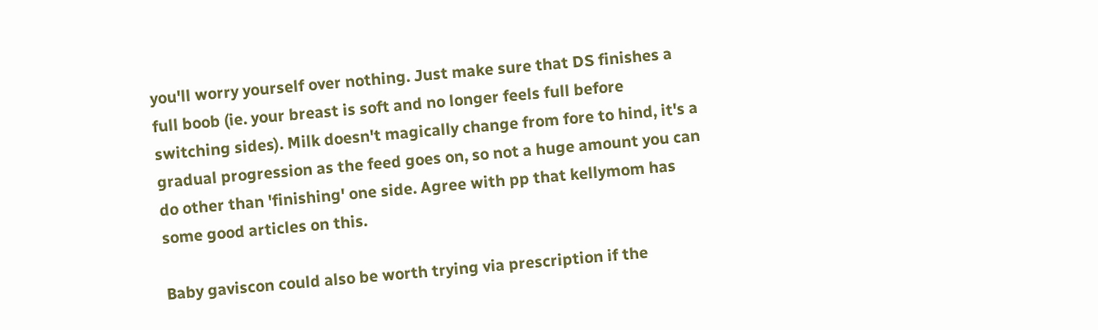you'll worry yourself over nothing. Just make sure that DS finishes a full boob (ie. your breast is soft and no longer feels full before switching sides). Milk doesn't magically change from fore to hind, it's a gradual progression as the feed goes on, so not a huge amount you can do other than 'finishing' one side. Agree with pp that kellymom has some good articles on this.

Baby gaviscon could also be worth trying via prescription if the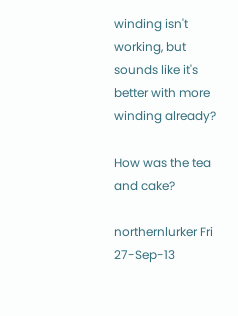winding isn't working, but sounds like it's better with more winding already?

How was the tea and cake?

northernlurker Fri 27-Sep-13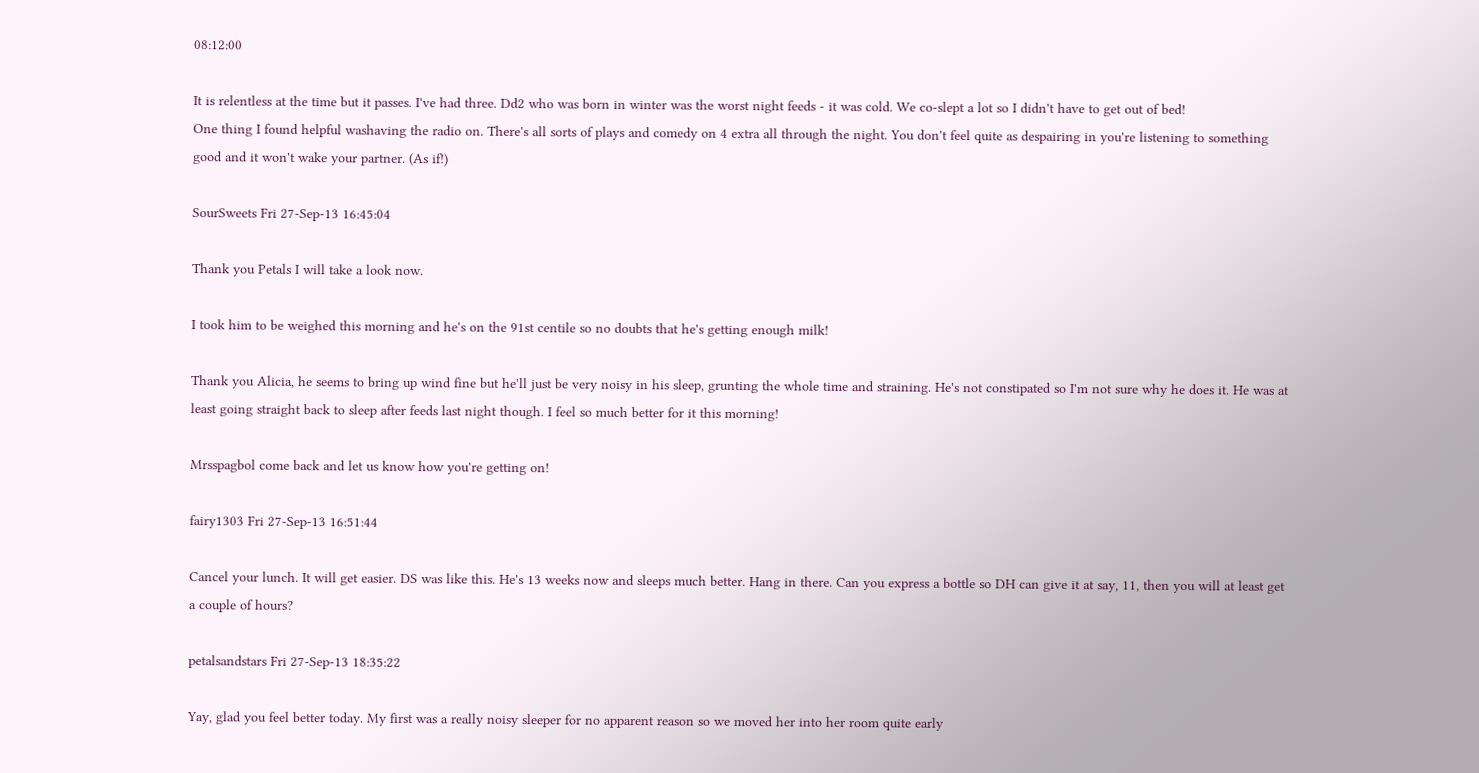08:12:00

It is relentless at the time but it passes. I've had three. Dd2 who was born in winter was the worst night feeds - it was cold. We co-slept a lot so I didn't have to get out of bed!
One thing I found helpful washaving the radio on. There's all sorts of plays and comedy on 4 extra all through the night. You don't feel quite as despairing in you're listening to something good and it won't wake your partner. (As if!)

SourSweets Fri 27-Sep-13 16:45:04

Thank you Petals I will take a look now.

I took him to be weighed this morning and he's on the 91st centile so no doubts that he's getting enough milk!

Thank you Alicia, he seems to bring up wind fine but he'll just be very noisy in his sleep, grunting the whole time and straining. He's not constipated so I'm not sure why he does it. He was at least going straight back to sleep after feeds last night though. I feel so much better for it this morning!

Mrsspagbol come back and let us know how you're getting on!

fairy1303 Fri 27-Sep-13 16:51:44

Cancel your lunch. It will get easier. DS was like this. He's 13 weeks now and sleeps much better. Hang in there. Can you express a bottle so DH can give it at say, 11, then you will at least get a couple of hours?

petalsandstars Fri 27-Sep-13 18:35:22

Yay, glad you feel better today. My first was a really noisy sleeper for no apparent reason so we moved her into her room quite early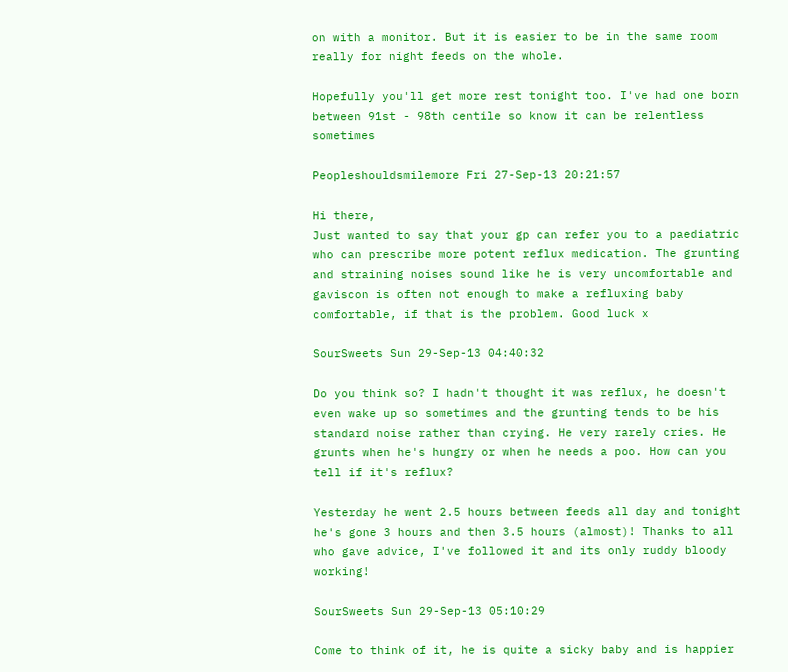on with a monitor. But it is easier to be in the same room really for night feeds on the whole.

Hopefully you'll get more rest tonight too. I've had one born between 91st - 98th centile so know it can be relentless sometimes

Peopleshouldsmilemore Fri 27-Sep-13 20:21:57

Hi there,
Just wanted to say that your gp can refer you to a paediatric who can prescribe more potent reflux medication. The grunting and straining noises sound like he is very uncomfortable and gaviscon is often not enough to make a refluxing baby comfortable, if that is the problem. Good luck x

SourSweets Sun 29-Sep-13 04:40:32

Do you think so? I hadn't thought it was reflux, he doesn't even wake up so sometimes and the grunting tends to be his standard noise rather than crying. He very rarely cries. He grunts when he's hungry or when he needs a poo. How can you tell if it's reflux?

Yesterday he went 2.5 hours between feeds all day and tonight he's gone 3 hours and then 3.5 hours (almost)! Thanks to all who gave advice, I've followed it and its only ruddy bloody working!

SourSweets Sun 29-Sep-13 05:10:29

Come to think of it, he is quite a sicky baby and is happier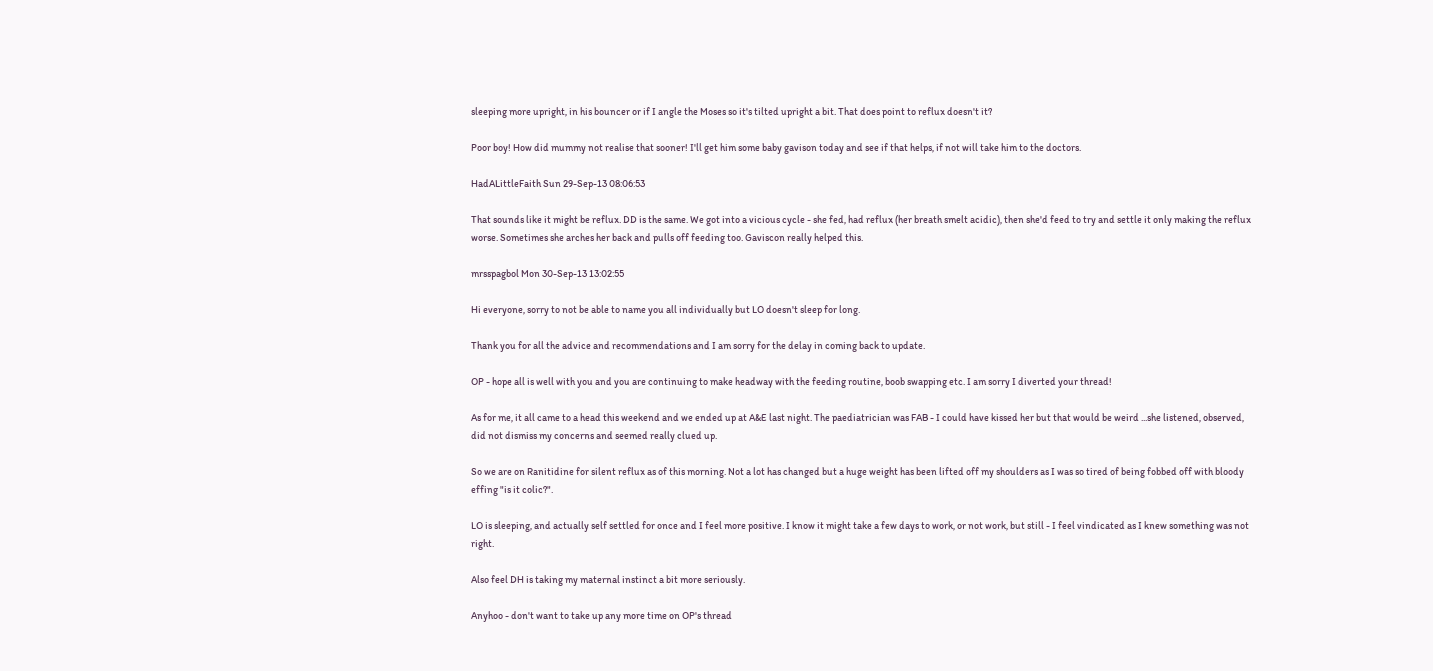sleeping more upright, in his bouncer or if I angle the Moses so it's tilted upright a bit. That does point to reflux doesn't it?

Poor boy! How did mummy not realise that sooner! I'll get him some baby gavison today and see if that helps, if not will take him to the doctors.

HadALittleFaith Sun 29-Sep-13 08:06:53

That sounds like it might be reflux. DD is the same. We got into a vicious cycle - she fed, had reflux (her breath smelt acidic), then she'd feed to try and settle it only making the reflux worse. Sometimes she arches her back and pulls off feeding too. Gaviscon really helped this.

mrsspagbol Mon 30-Sep-13 13:02:55

Hi everyone, sorry to not be able to name you all individually but LO doesn't sleep for long.

Thank you for all the advice and recommendations and I am sorry for the delay in coming back to update.

OP - hope all is well with you and you are continuing to make headway with the feeding routine, boob swapping etc. I am sorry I diverted your thread!

As for me, it all came to a head this weekend and we ended up at A&E last night. The paediatrician was FAB - I could have kissed her but that would be weird ...she listened, observed, did not dismiss my concerns and seemed really clued up.

So we are on Ranitidine for silent reflux as of this morning. Not a lot has changed but a huge weight has been lifted off my shoulders as I was so tired of being fobbed off with bloody effing "is it colic?".

LO is sleeping, and actually self settled for once and I feel more positive. I know it might take a few days to work, or not work, but still - I feel vindicated as I knew something was not right.

Also feel DH is taking my maternal instinct a bit more seriously.

Anyhoo - don't want to take up any more time on OP's thread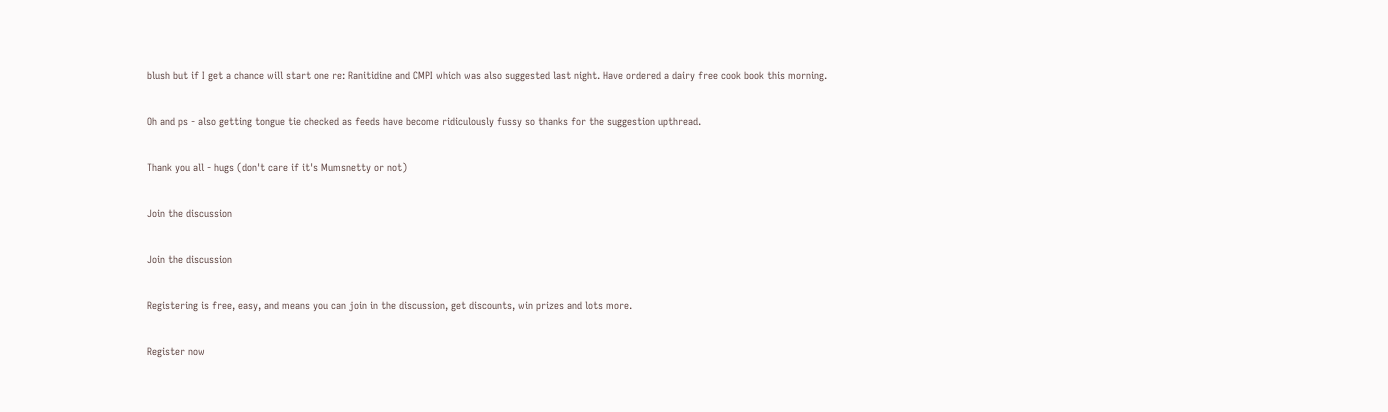blush but if I get a chance will start one re: Ranitidine and CMPI which was also suggested last night. Have ordered a dairy free cook book this morning.

Oh and ps - also getting tongue tie checked as feeds have become ridiculously fussy so thanks for the suggestion upthread.

Thank you all - hugs (don't care if it's Mumsnetty or not)

Join the discussion

Join the discussion

Registering is free, easy, and means you can join in the discussion, get discounts, win prizes and lots more.

Register now